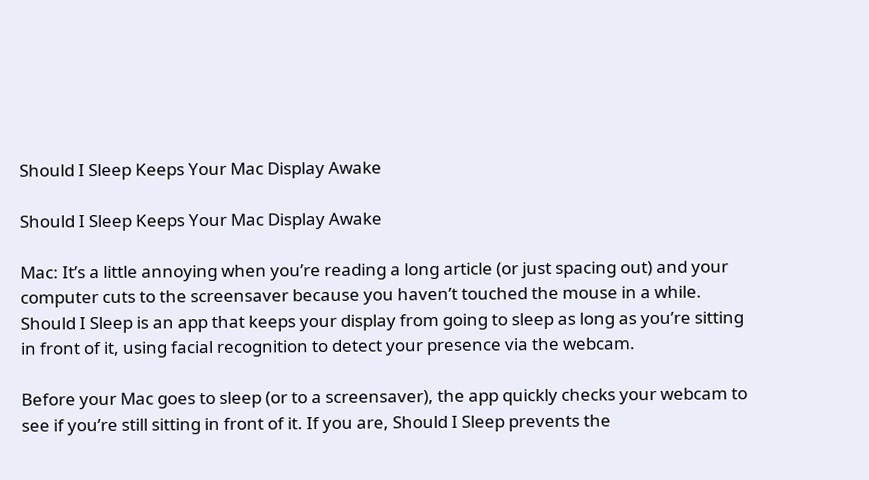Should I Sleep Keeps Your Mac Display Awake

Should I Sleep Keeps Your Mac Display Awake

Mac: It’s a little annoying when you’re reading a long article (or just spacing out) and your computer cuts to the screensaver because you haven’t touched the mouse in a while. Should I Sleep is an app that keeps your display from going to sleep as long as you’re sitting in front of it, using facial recognition to detect your presence via the webcam.

Before your Mac goes to sleep (or to a screensaver), the app quickly checks your webcam to see if you’re still sitting in front of it. If you are, Should I Sleep prevents the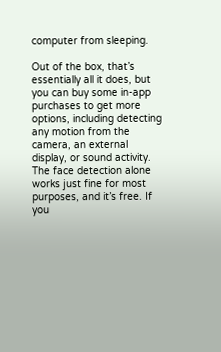computer from sleeping.

Out of the box, that’s essentially all it does, but you can buy some in-app purchases to get more options, including detecting any motion from the camera, an external display, or sound activity. The face detection alone works just fine for most purposes, and it’s free. If you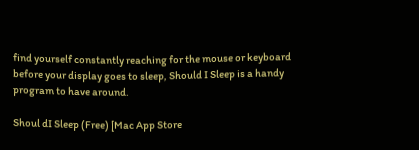find yourself constantly reaching for the mouse or keyboard before your display goes to sleep, Should I Sleep is a handy program to have around.

Shoul dI Sleep (Free) [Mac App Store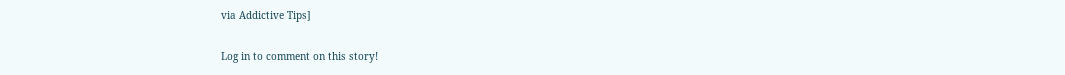via Addictive Tips]

Log in to comment on this story!